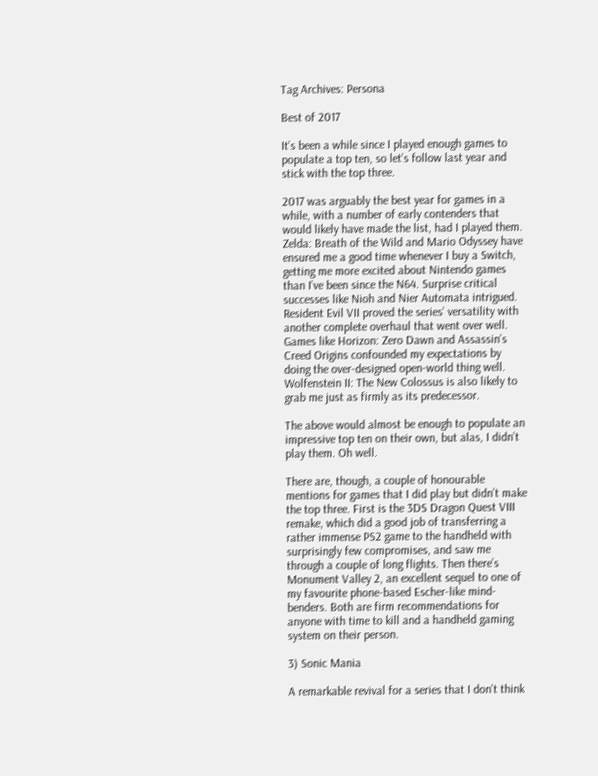Tag Archives: Persona

Best of 2017

It’s been a while since I played enough games to populate a top ten, so let’s follow last year and stick with the top three.

2017 was arguably the best year for games in a while, with a number of early contenders that would likely have made the list, had I played them. Zelda: Breath of the Wild and Mario Odyssey have ensured me a good time whenever I buy a Switch, getting me more excited about Nintendo games than I’ve been since the N64. Surprise critical successes like Nioh and Nier Automata intrigued. Resident Evil VII proved the series’ versatility with another complete overhaul that went over well. Games like Horizon: Zero Dawn and Assassin’s Creed Origins confounded my expectations by doing the over-designed open-world thing well. Wolfenstein II: The New Colossus is also likely to grab me just as firmly as its predecessor.

The above would almost be enough to populate an impressive top ten on their own, but alas, I didn’t play them. Oh well.

There are, though, a couple of honourable mentions for games that I did play but didn’t make the top three. First is the 3DS Dragon Quest VIII remake, which did a good job of transferring a rather immense PS2 game to the handheld with surprisingly few compromises, and saw me through a couple of long flights. Then there’s Monument Valley 2, an excellent sequel to one of my favourite phone-based Escher-like mind-benders. Both are firm recommendations for anyone with time to kill and a handheld gaming system on their person.

3) Sonic Mania

A remarkable revival for a series that I don’t think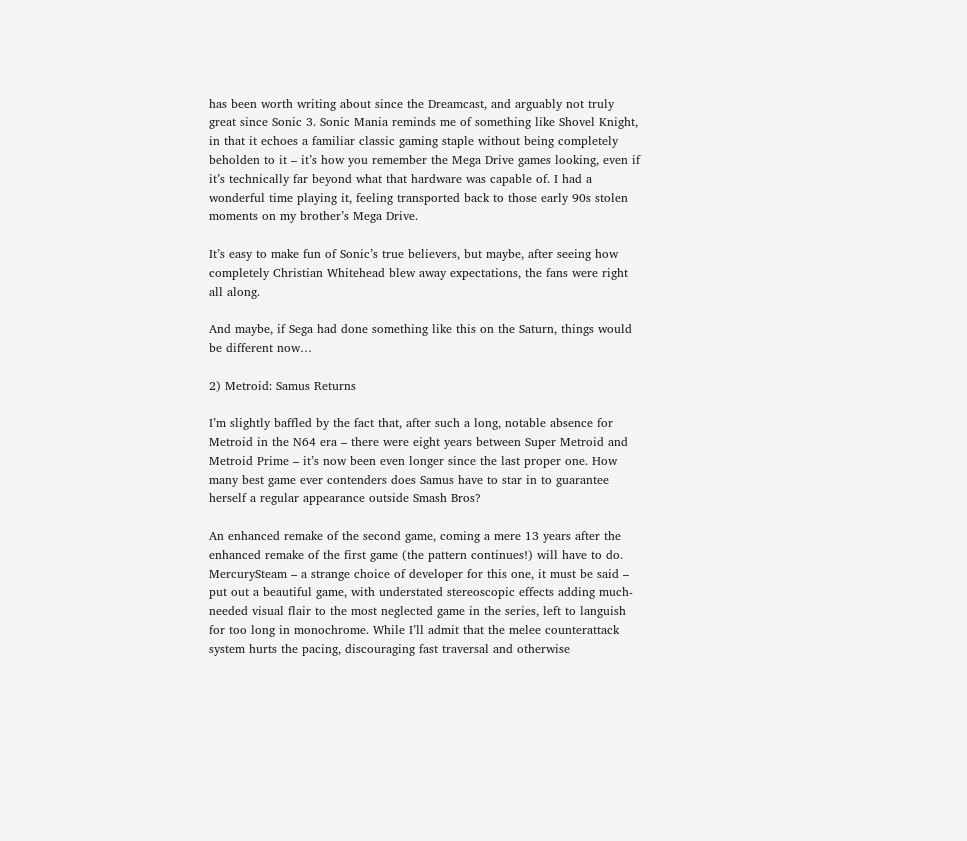has been worth writing about since the Dreamcast, and arguably not truly great since Sonic 3. Sonic Mania reminds me of something like Shovel Knight, in that it echoes a familiar classic gaming staple without being completely beholden to it – it’s how you remember the Mega Drive games looking, even if it’s technically far beyond what that hardware was capable of. I had a wonderful time playing it, feeling transported back to those early 90s stolen moments on my brother’s Mega Drive.

It’s easy to make fun of Sonic’s true believers, but maybe, after seeing how completely Christian Whitehead blew away expectations, the fans were right all along.

And maybe, if Sega had done something like this on the Saturn, things would be different now…

2) Metroid: Samus Returns

I’m slightly baffled by the fact that, after such a long, notable absence for Metroid in the N64 era – there were eight years between Super Metroid and Metroid Prime – it’s now been even longer since the last proper one. How many best game ever contenders does Samus have to star in to guarantee herself a regular appearance outside Smash Bros?

An enhanced remake of the second game, coming a mere 13 years after the enhanced remake of the first game (the pattern continues!) will have to do. MercurySteam – a strange choice of developer for this one, it must be said – put out a beautiful game, with understated stereoscopic effects adding much-needed visual flair to the most neglected game in the series, left to languish for too long in monochrome. While I’ll admit that the melee counterattack system hurts the pacing, discouraging fast traversal and otherwise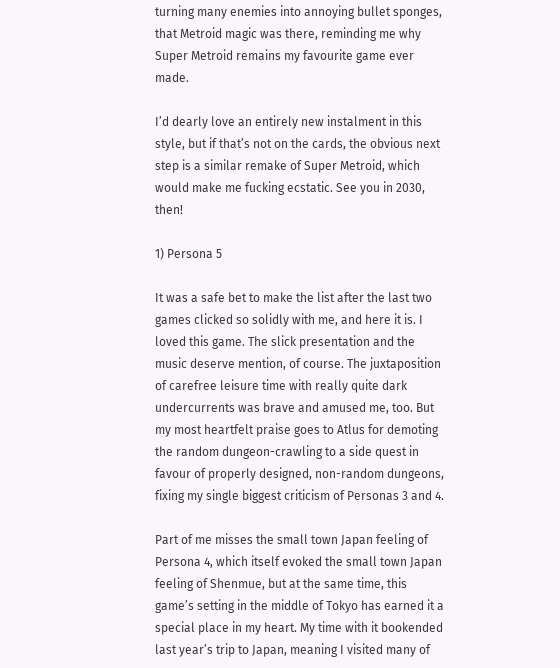turning many enemies into annoying bullet sponges, that Metroid magic was there, reminding me why Super Metroid remains my favourite game ever made.

I’d dearly love an entirely new instalment in this style, but if that’s not on the cards, the obvious next step is a similar remake of Super Metroid, which would make me fucking ecstatic. See you in 2030, then!

1) Persona 5

It was a safe bet to make the list after the last two games clicked so solidly with me, and here it is. I loved this game. The slick presentation and the music deserve mention, of course. The juxtaposition of carefree leisure time with really quite dark undercurrents was brave and amused me, too. But my most heartfelt praise goes to Atlus for demoting the random dungeon-crawling to a side quest in favour of properly designed, non-random dungeons, fixing my single biggest criticism of Personas 3 and 4.

Part of me misses the small town Japan feeling of Persona 4, which itself evoked the small town Japan feeling of Shenmue, but at the same time, this game’s setting in the middle of Tokyo has earned it a special place in my heart. My time with it bookended last year’s trip to Japan, meaning I visited many of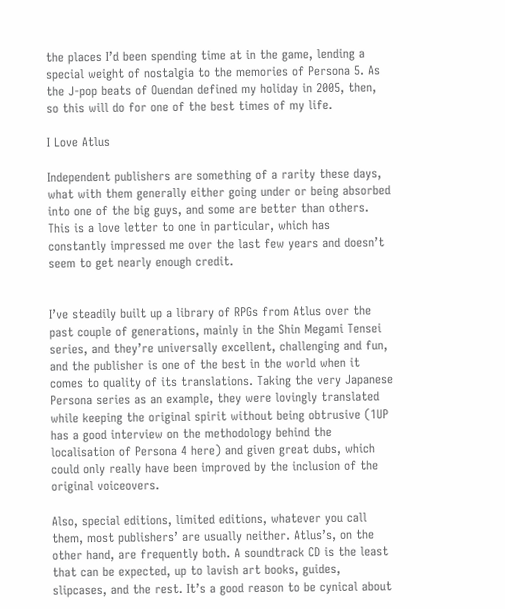the places I’d been spending time at in the game, lending a special weight of nostalgia to the memories of Persona 5. As the J-pop beats of Ouendan defined my holiday in 2005, then, so this will do for one of the best times of my life.

I Love Atlus

Independent publishers are something of a rarity these days, what with them generally either going under or being absorbed into one of the big guys, and some are better than others. This is a love letter to one in particular, which has constantly impressed me over the last few years and doesn’t seem to get nearly enough credit.


I’ve steadily built up a library of RPGs from Atlus over the past couple of generations, mainly in the Shin Megami Tensei series, and they’re universally excellent, challenging and fun, and the publisher is one of the best in the world when it comes to quality of its translations. Taking the very Japanese Persona series as an example, they were lovingly translated while keeping the original spirit without being obtrusive (1UP has a good interview on the methodology behind the localisation of Persona 4 here) and given great dubs, which could only really have been improved by the inclusion of the original voiceovers.

Also, special editions, limited editions, whatever you call them, most publishers’ are usually neither. Atlus’s, on the other hand, are frequently both. A soundtrack CD is the least that can be expected, up to lavish art books, guides, slipcases, and the rest. It’s a good reason to be cynical about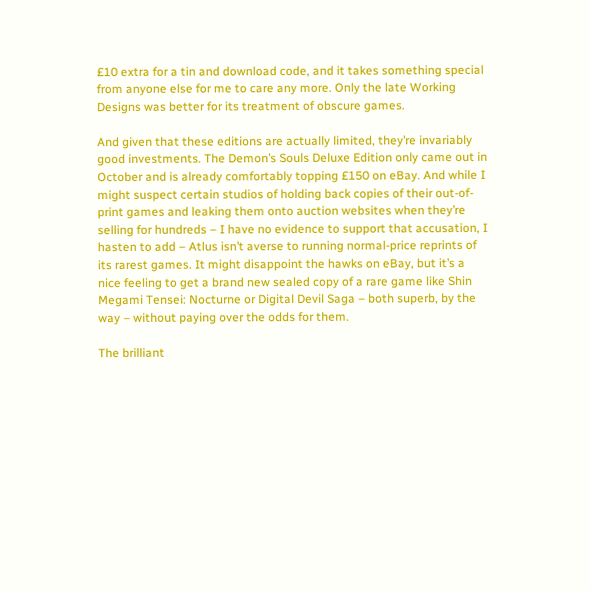£10 extra for a tin and download code, and it takes something special from anyone else for me to care any more. Only the late Working Designs was better for its treatment of obscure games.

And given that these editions are actually limited, they’re invariably good investments. The Demon’s Souls Deluxe Edition only came out in October and is already comfortably topping £150 on eBay. And while I might suspect certain studios of holding back copies of their out-of-print games and leaking them onto auction websites when they’re selling for hundreds – I have no evidence to support that accusation, I hasten to add – Atlus isn’t averse to running normal-price reprints of its rarest games. It might disappoint the hawks on eBay, but it’s a nice feeling to get a brand new sealed copy of a rare game like Shin Megami Tensei: Nocturne or Digital Devil Saga – both superb, by the way – without paying over the odds for them.

The brilliant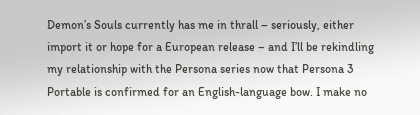Demon’s Souls currently has me in thrall – seriously, either import it or hope for a European release – and I’ll be rekindling my relationship with the Persona series now that Persona 3 Portable is confirmed for an English-language bow. I make no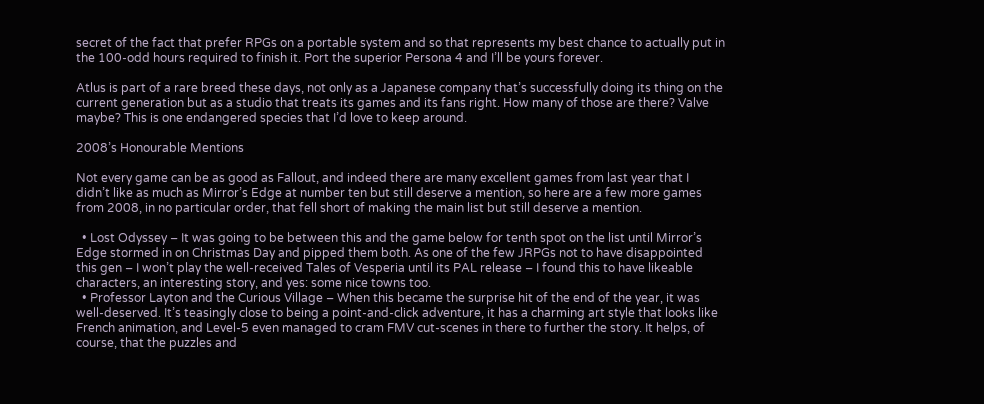secret of the fact that prefer RPGs on a portable system and so that represents my best chance to actually put in the 100-odd hours required to finish it. Port the superior Persona 4 and I’ll be yours forever.

Atlus is part of a rare breed these days, not only as a Japanese company that’s successfully doing its thing on the current generation but as a studio that treats its games and its fans right. How many of those are there? Valve maybe? This is one endangered species that I’d love to keep around.

2008’s Honourable Mentions

Not every game can be as good as Fallout, and indeed there are many excellent games from last year that I didn’t like as much as Mirror’s Edge at number ten but still deserve a mention, so here are a few more games from 2008, in no particular order, that fell short of making the main list but still deserve a mention.

  • Lost Odyssey – It was going to be between this and the game below for tenth spot on the list until Mirror’s Edge stormed in on Christmas Day and pipped them both. As one of the few JRPGs not to have disappointed this gen – I won’t play the well-received Tales of Vesperia until its PAL release – I found this to have likeable characters, an interesting story, and yes: some nice towns too.
  • Professor Layton and the Curious Village – When this became the surprise hit of the end of the year, it was well-deserved. It’s teasingly close to being a point-and-click adventure, it has a charming art style that looks like French animation, and Level-5 even managed to cram FMV cut-scenes in there to further the story. It helps, of course, that the puzzles and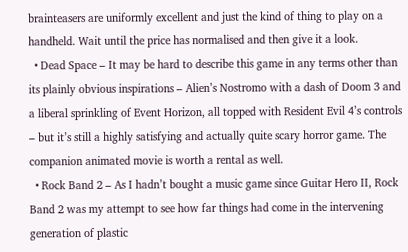brainteasers are uniformly excellent and just the kind of thing to play on a handheld. Wait until the price has normalised and then give it a look.
  • Dead Space – It may be hard to describe this game in any terms other than its plainly obvious inspirations – Alien’s Nostromo with a dash of Doom 3 and a liberal sprinkling of Event Horizon, all topped with Resident Evil 4’s controls – but it’s still a highly satisfying and actually quite scary horror game. The companion animated movie is worth a rental as well.
  • Rock Band 2 – As I hadn’t bought a music game since Guitar Hero II, Rock Band 2 was my attempt to see how far things had come in the intervening generation of plastic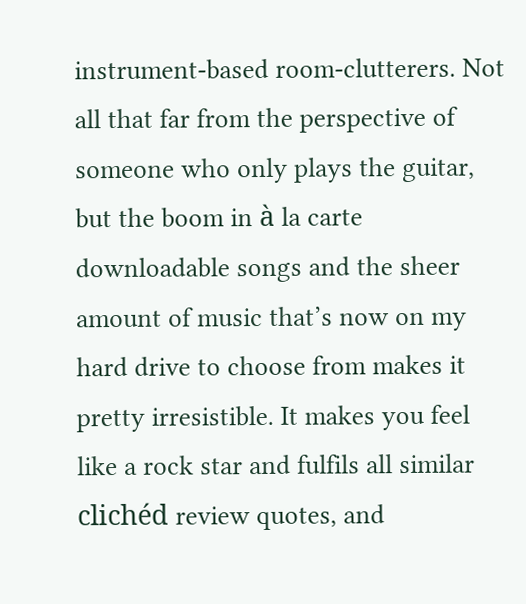instrument-based room-clutterers. Not all that far from the perspective of someone who only plays the guitar, but the boom in à la carte downloadable songs and the sheer amount of music that’s now on my hard drive to choose from makes it pretty irresistible. It makes you feel like a rock star and fulfils all similar clichéd review quotes, and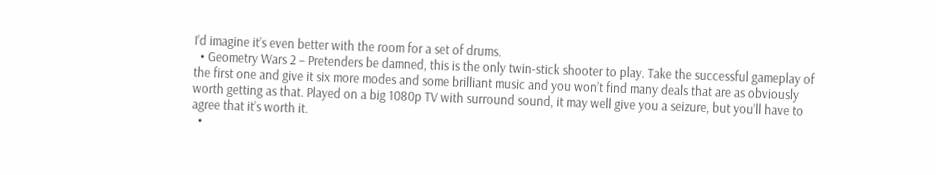I’d imagine it’s even better with the room for a set of drums.
  • Geometry Wars 2 – Pretenders be damned, this is the only twin-stick shooter to play. Take the successful gameplay of the first one and give it six more modes and some brilliant music and you won’t find many deals that are as obviously worth getting as that. Played on a big 1080p TV with surround sound, it may well give you a seizure, but you’ll have to agree that it’s worth it.
  •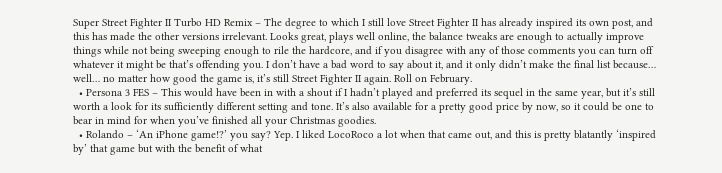Super Street Fighter II Turbo HD Remix – The degree to which I still love Street Fighter II has already inspired its own post, and this has made the other versions irrelevant. Looks great, plays well online, the balance tweaks are enough to actually improve things while not being sweeping enough to rile the hardcore, and if you disagree with any of those comments you can turn off whatever it might be that’s offending you. I don’t have a bad word to say about it, and it only didn’t make the final list because… well… no matter how good the game is, it’s still Street Fighter II again. Roll on February.
  • Persona 3 FES – This would have been in with a shout if I hadn’t played and preferred its sequel in the same year, but it’s still worth a look for its sufficiently different setting and tone. It’s also available for a pretty good price by now, so it could be one to bear in mind for when you’ve finished all your Christmas goodies.
  • Rolando – ‘An iPhone game!?’ you say? Yep. I liked LocoRoco a lot when that came out, and this is pretty blatantly ‘inspired by’ that game but with the benefit of what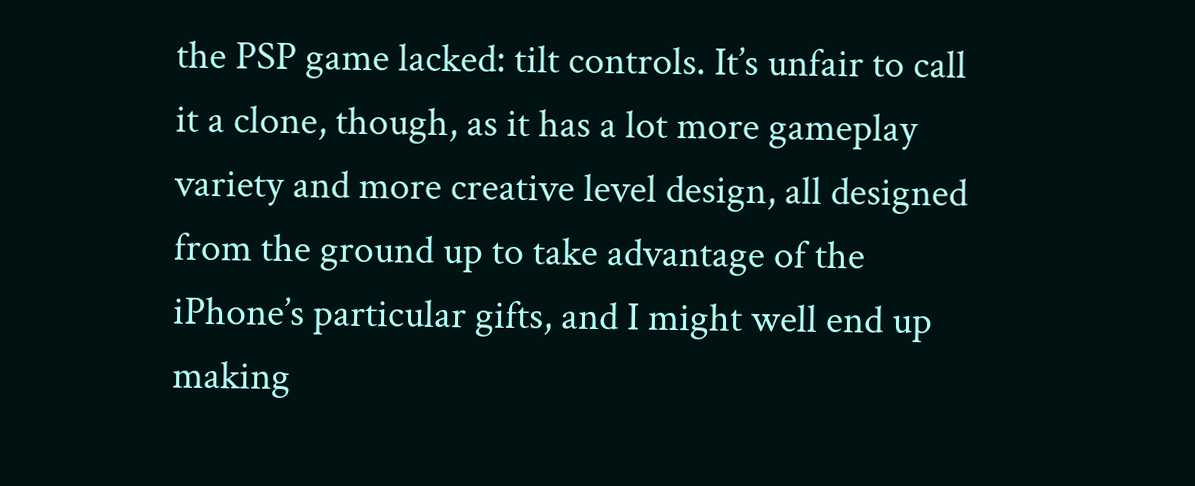the PSP game lacked: tilt controls. It’s unfair to call it a clone, though, as it has a lot more gameplay variety and more creative level design, all designed from the ground up to take advantage of the iPhone’s particular gifts, and I might well end up making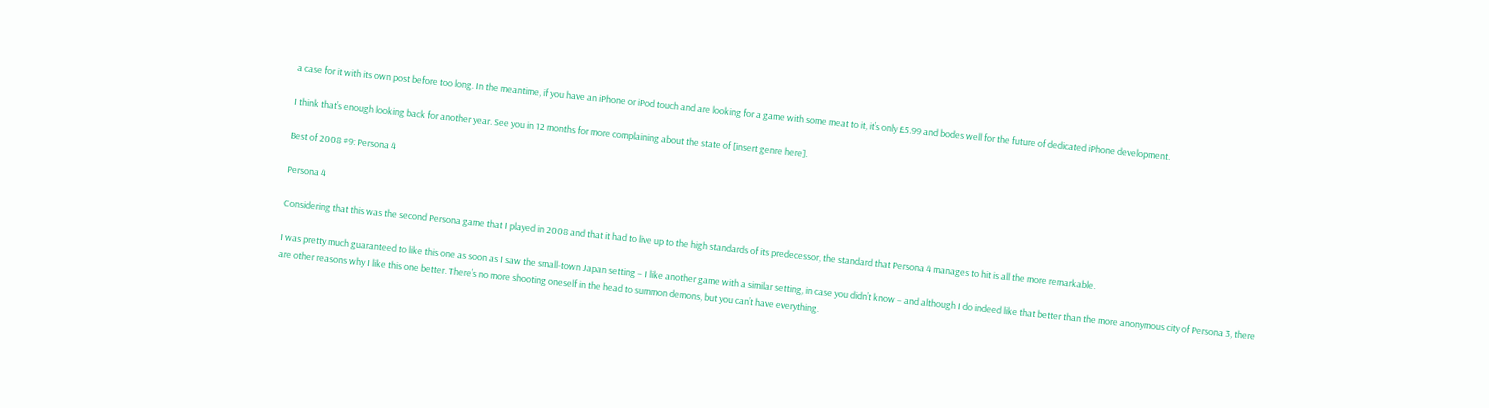a case for it with its own post before too long. In the meantime, if you have an iPhone or iPod touch and are looking for a game with some meat to it, it’s only £5.99 and bodes well for the future of dedicated iPhone development.

I think that’s enough looking back for another year. See you in 12 months for more complaining about the state of [insert genre here].

Best of 2008 #9: Persona 4

Persona 4

Considering that this was the second Persona game that I played in 2008 and that it had to live up to the high standards of its predecessor, the standard that Persona 4 manages to hit is all the more remarkable.

I was pretty much guaranteed to like this one as soon as I saw the small-town Japan setting – I like another game with a similar setting, in case you didn’t know – and although I do indeed like that better than the more anonymous city of Persona 3, there are other reasons why I like this one better. There’s no more shooting oneself in the head to summon demons, but you can’t have everything.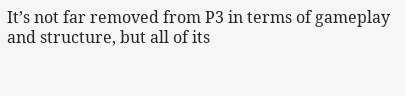It’s not far removed from P3 in terms of gameplay and structure, but all of its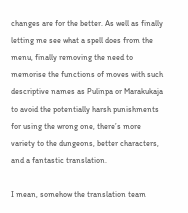changes are for the better. As well as finally letting me see what a spell does from the menu, finally removing the need to memorise the functions of moves with such descriptive names as Pulinpa or Marakukaja to avoid the potentially harsh punishments for using the wrong one, there’s more variety to the dungeons, better characters, and a fantastic translation.

I mean, somehow the translation team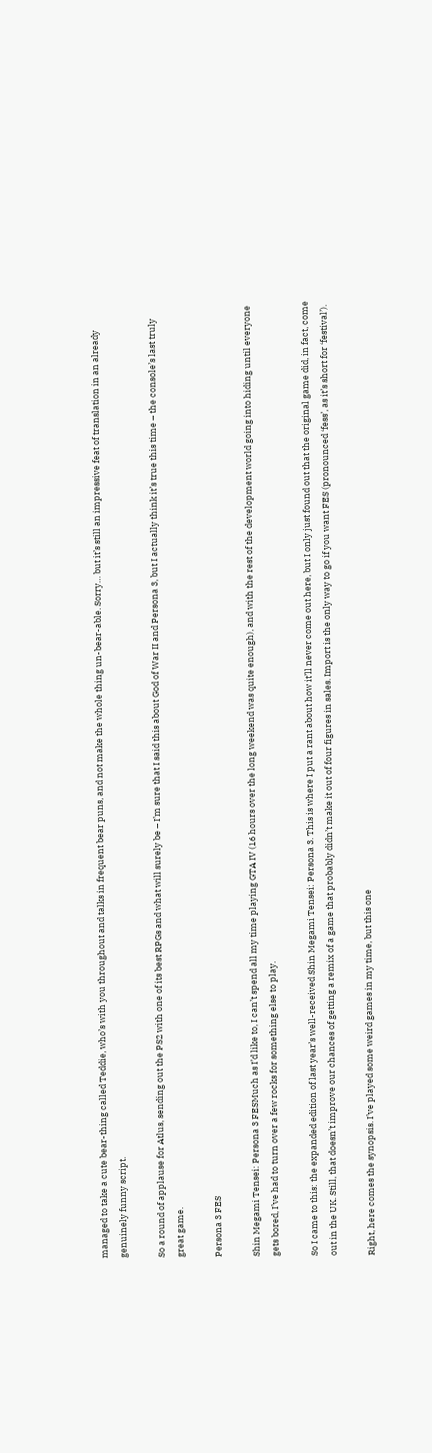managed to take a cute bear-thing called Teddie, who’s with you throughout and talks in frequent bear puns, and not make the whole thing un-bear-able. Sorry… but it’s still an impressive feat of translation in an already genuinely funny script.

So a round of applause for Atlus, sending out the PS2 with one of its best RPGs and what will surely be – I’m sure that I said this about God of War II and Persona 3, but I actually think it’s true this time – the console’s last truly great game.

Persona 3 FES

Shin Megami Tensei: Persona 3 FESMuch as I’d like to, I can’t spend all my time playing GTA IV (16 hours over the long weekend was quite enough), and with the rest of the development world going into hiding until everyone gets bored, I’ve had to turn over a few rocks for something else to play.

So I came to this: the expanded edition of last year’s well-received Shin Megami Tensei: Persona 3. This is where I put a rant about how it’ll never come out here, but I only just found out that the original game did, in fact, come out in the UK. Still, that doesn’t improve our chances of getting a remix of a game that probably didn’t make it out of four figures in sales. Import is the only way to go if you want FES (pronounced ‘fess’, as it’s short for ‘festival’).

Right, here comes the synopsis. I’ve played some weird games in my time, but this one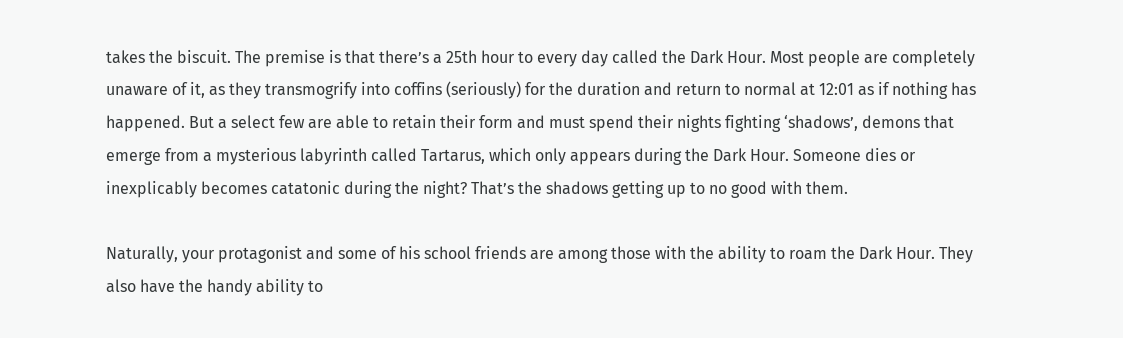takes the biscuit. The premise is that there’s a 25th hour to every day called the Dark Hour. Most people are completely unaware of it, as they transmogrify into coffins (seriously) for the duration and return to normal at 12:01 as if nothing has happened. But a select few are able to retain their form and must spend their nights fighting ‘shadows’, demons that emerge from a mysterious labyrinth called Tartarus, which only appears during the Dark Hour. Someone dies or inexplicably becomes catatonic during the night? That’s the shadows getting up to no good with them.

Naturally, your protagonist and some of his school friends are among those with the ability to roam the Dark Hour. They also have the handy ability to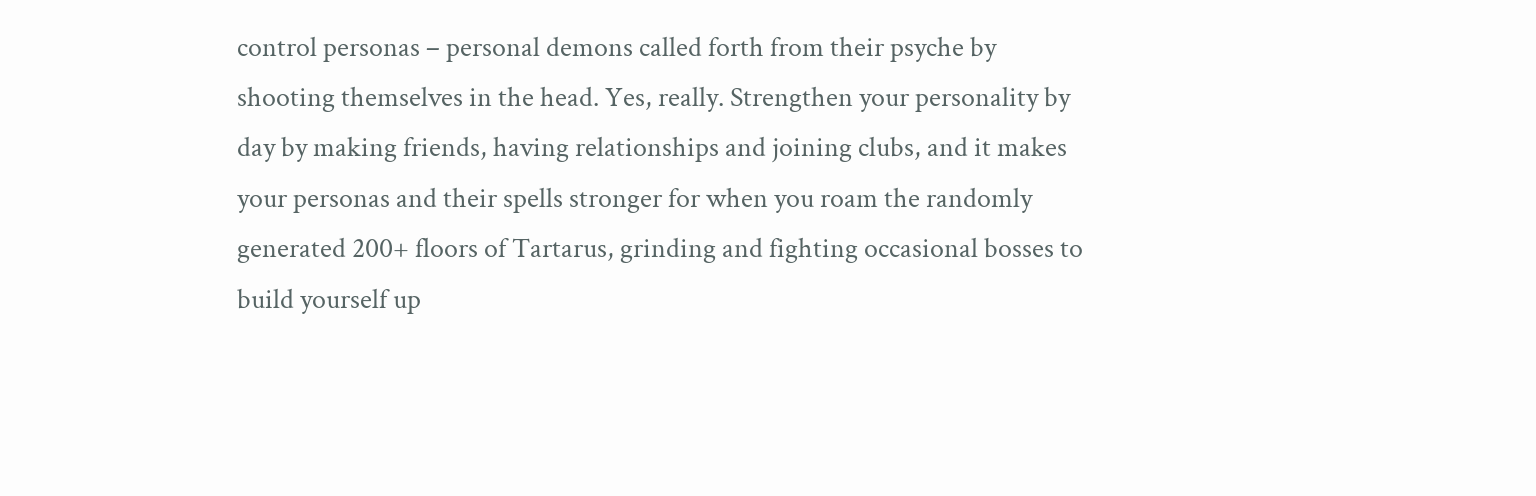control personas – personal demons called forth from their psyche by shooting themselves in the head. Yes, really. Strengthen your personality by day by making friends, having relationships and joining clubs, and it makes your personas and their spells stronger for when you roam the randomly generated 200+ floors of Tartarus, grinding and fighting occasional bosses to build yourself up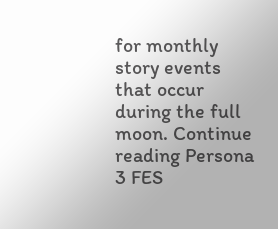for monthly story events that occur during the full moon. Continue reading Persona 3 FES